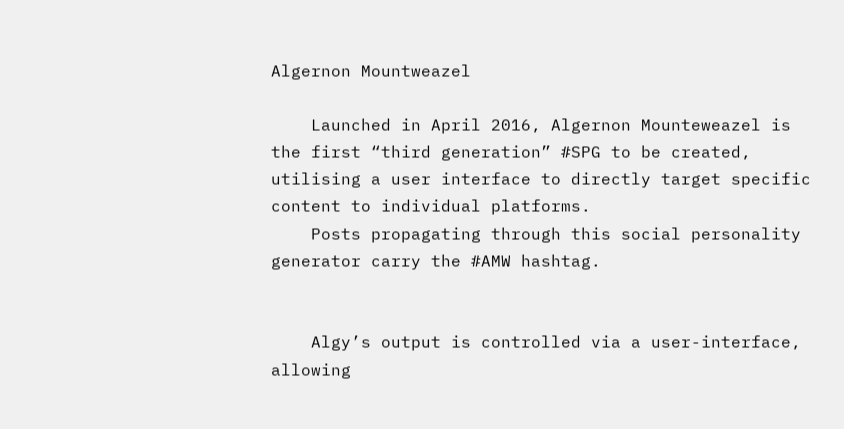Algernon Mountweazel

    Launched in April 2016, Algernon Mounteweazel is the first “third generation” #SPG to be created, utilising a user interface to directly target specific content to individual platforms.
    Posts propagating through this social personality generator carry the #AMW hashtag.


    Algy’s output is controlled via a user-interface, allowing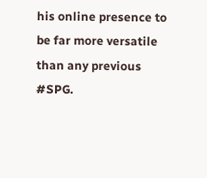his online presence to be far more versatile than any previous #SPG.